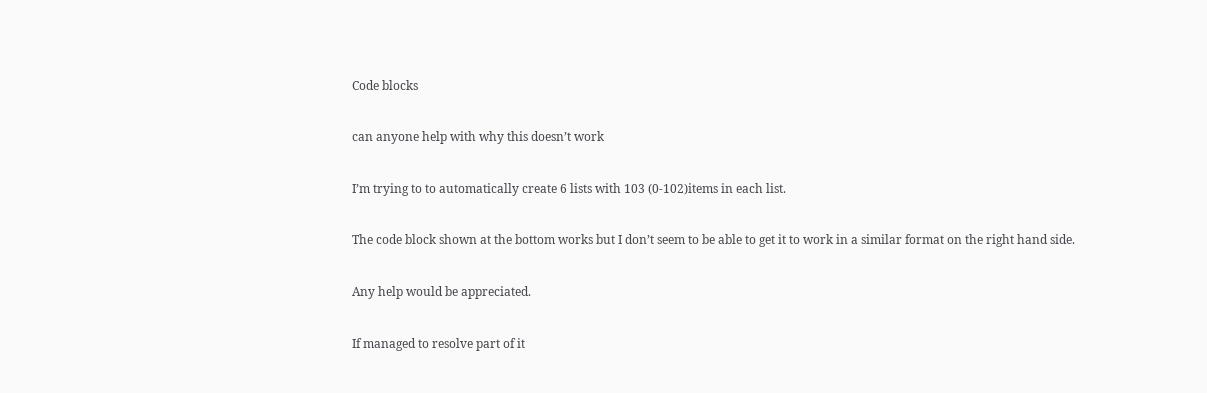Code blocks

can anyone help with why this doesn’t work

I’m trying to to automatically create 6 lists with 103 (0-102)items in each list.

The code block shown at the bottom works but I don’t seem to be able to get it to work in a similar format on the right hand side.

Any help would be appreciated.

If managed to resolve part of it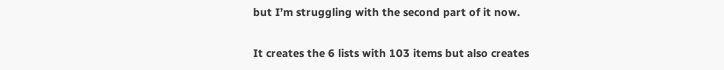but I’m struggling with the second part of it now.

It creates the 6 lists with 103 items but also creates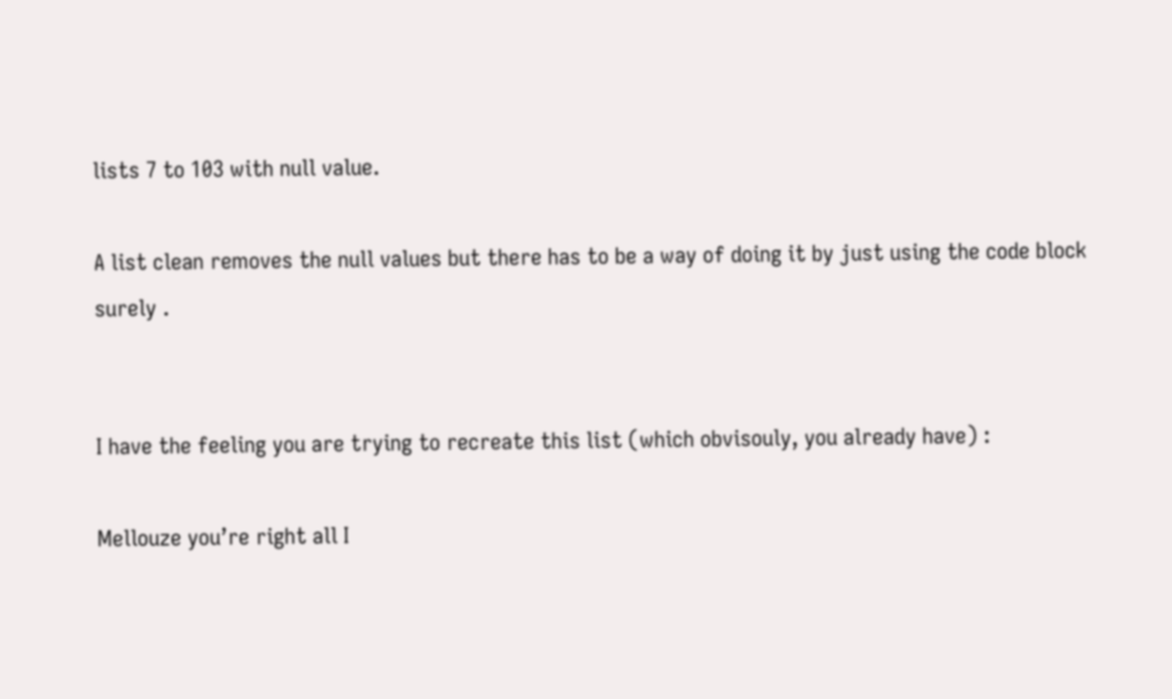lists 7 to 103 with null value.

A list clean removes the null values but there has to be a way of doing it by just using the code block surely .


I have the feeling you are trying to recreate this list (which obvisouly, you already have) :

Mellouze you’re right all I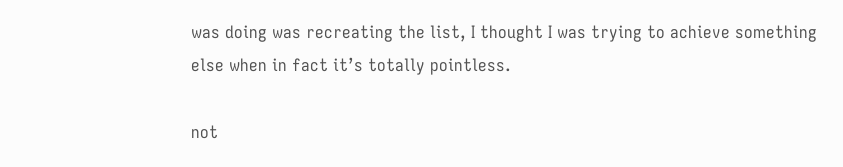was doing was recreating the list, I thought I was trying to achieve something else when in fact it’s totally pointless.

not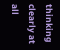thinking clearly at all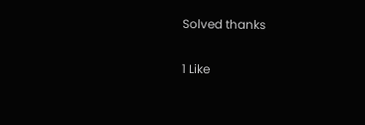Solved thanks

1 Like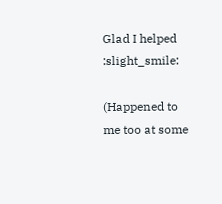Glad I helped :slight_smile:

(Happened to me too at some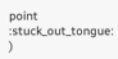point :stuck_out_tongue: )